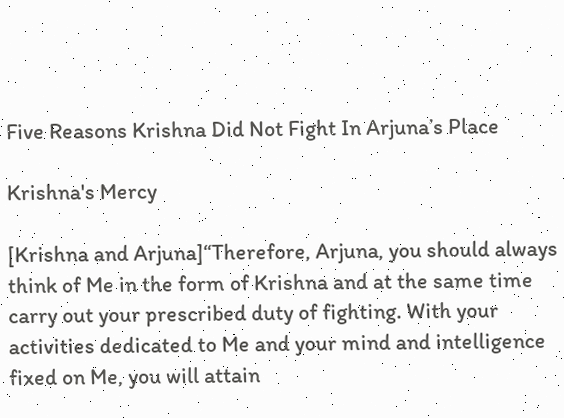Five Reasons Krishna Did Not Fight In Arjuna’s Place

Krishna's Mercy

[Krishna and Arjuna]“Therefore, Arjuna, you should always think of Me in the form of Krishna and at the same time carry out your prescribed duty of fighting. With your activities dedicated to Me and your mind and intelligence fixed on Me, you will attain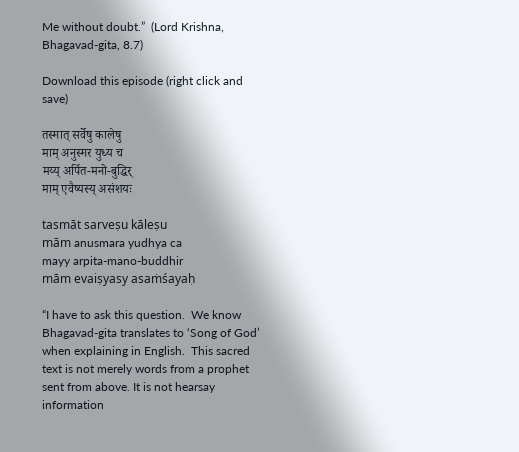Me without doubt.”  (Lord Krishna, Bhagavad-gita, 8.7)

Download this episode (right click and save)

तस्मात् सर्वेषु कालेषु
माम् अनुस्मर युध्य च
मय्य् अर्पित-मनो-बुद्धिर्
माम् एवैष्यस्य् असंशयः

tasmāt sarveṣu kāleṣu
mām anusmara yudhya ca
mayy arpita-mano-buddhir
mām evaiṣyasy asaṁśayaḥ

“I have to ask this question.  We know Bhagavad-gita translates to ‘Song of God’ when explaining in English.  This sacred text is not merely words from a prophet sent from above. It is not hearsay information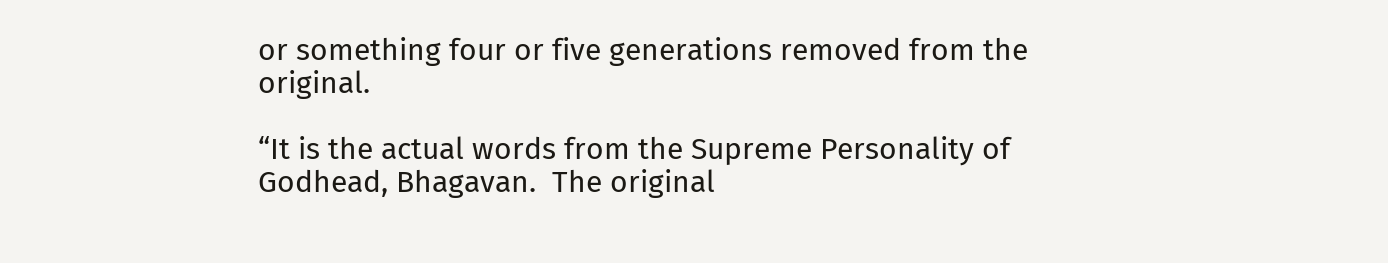or something four or five generations removed from the original.

“It is the actual words from the Supreme Personality of Godhead, Bhagavan.  The original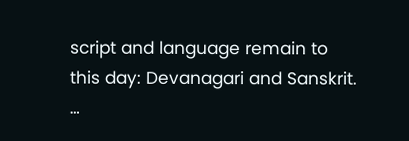script and language remain to this day: Devanagari and Sanskrit. …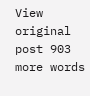View original post 903 more words